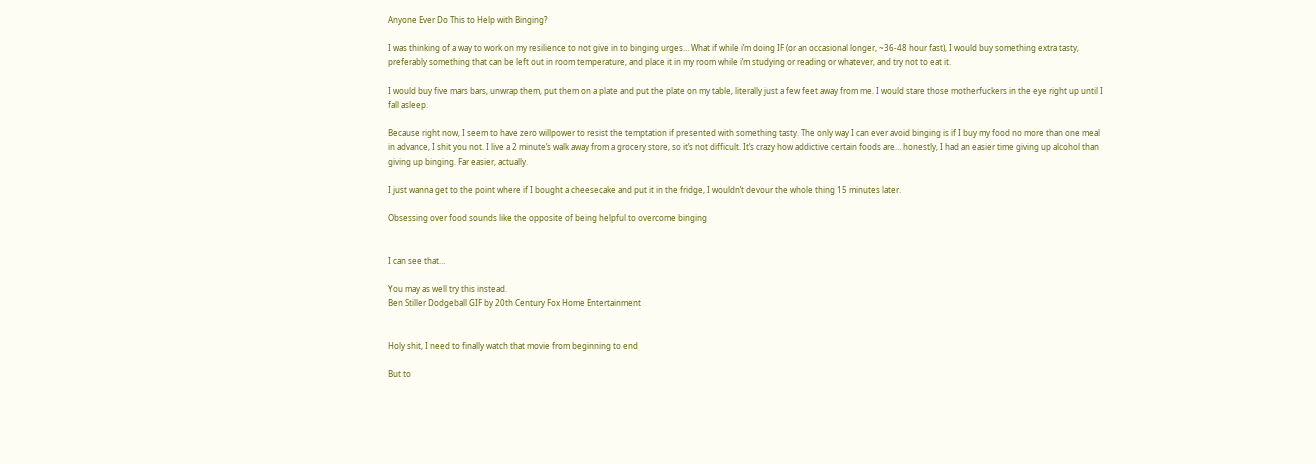Anyone Ever Do This to Help with Binging?

I was thinking of a way to work on my resilience to not give in to binging urges… What if while i’m doing IF (or an occasional longer, ~36-48 hour fast), I would buy something extra tasty, preferably something that can be left out in room temperature, and place it in my room while i’m studying or reading or whatever, and try not to eat it.

I would buy five mars bars, unwrap them, put them on a plate and put the plate on my table, literally just a few feet away from me. I would stare those motherfuckers in the eye right up until I fall asleep.

Because right now, I seem to have zero willpower to resist the temptation if presented with something tasty. The only way I can ever avoid binging is if I buy my food no more than one meal in advance, I shit you not. I live a 2 minute’s walk away from a grocery store, so it’s not difficult. It’s crazy how addictive certain foods are… honestly, I had an easier time giving up alcohol than giving up binging. Far easier, actually.

I just wanna get to the point where if I bought a cheesecake and put it in the fridge, I wouldn’t devour the whole thing 15 minutes later.

Obsessing over food sounds like the opposite of being helpful to overcome binging


I can see that…

You may as well try this instead.
Ben Stiller Dodgeball GIF by 20th Century Fox Home Entertainment


Holy shit, I need to finally watch that movie from beginning to end

But to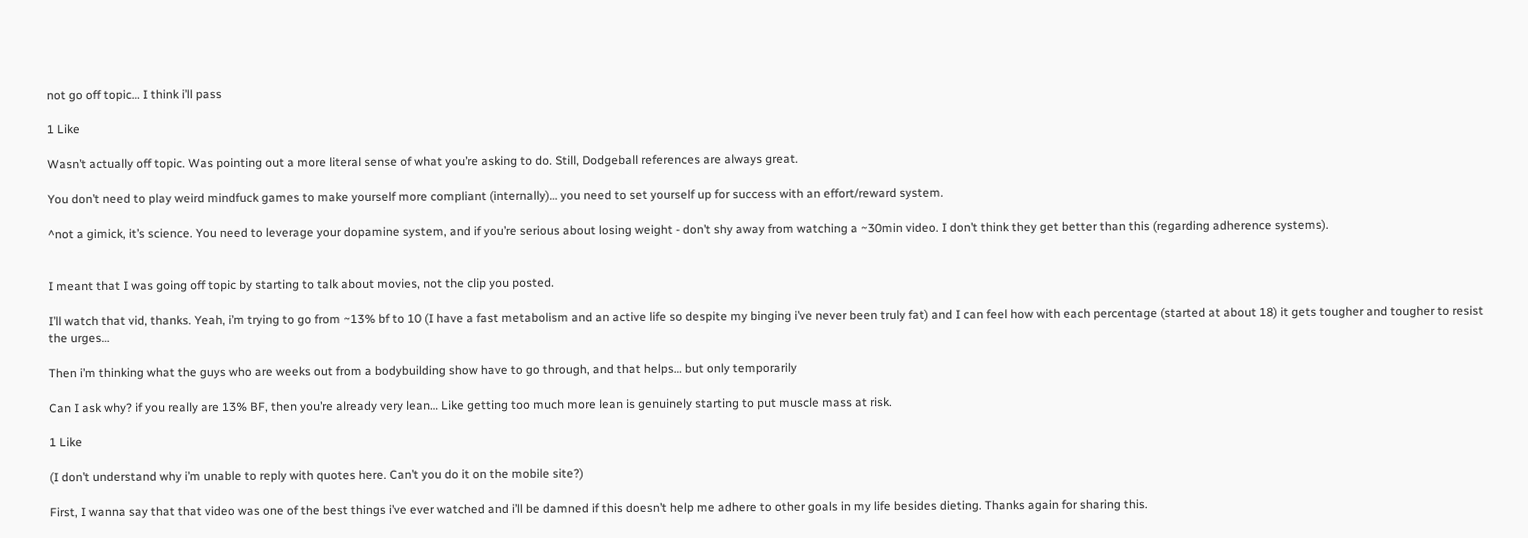not go off topic… I think i’ll pass

1 Like

Wasn’t actually off topic. Was pointing out a more literal sense of what you’re asking to do. Still, Dodgeball references are always great.

You don’t need to play weird mindfuck games to make yourself more compliant (internally)… you need to set yourself up for success with an effort/reward system.

^not a gimick, it’s science. You need to leverage your dopamine system, and if you’re serious about losing weight - don’t shy away from watching a ~30min video. I don’t think they get better than this (regarding adherence systems).


I meant that I was going off topic by starting to talk about movies, not the clip you posted.

I’ll watch that vid, thanks. Yeah, i’m trying to go from ~13% bf to 10 (I have a fast metabolism and an active life so despite my binging i’ve never been truly fat) and I can feel how with each percentage (started at about 18) it gets tougher and tougher to resist the urges…

Then i’m thinking what the guys who are weeks out from a bodybuilding show have to go through, and that helps… but only temporarily

Can I ask why? if you really are 13% BF, then you’re already very lean… Like getting too much more lean is genuinely starting to put muscle mass at risk.

1 Like

(I don’t understand why i’m unable to reply with quotes here. Can’t you do it on the mobile site?)

First, I wanna say that that video was one of the best things i’ve ever watched and i’ll be damned if this doesn’t help me adhere to other goals in my life besides dieting. Thanks again for sharing this.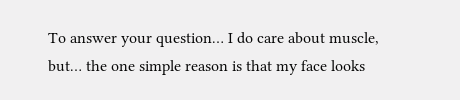To answer your question… I do care about muscle, but… the one simple reason is that my face looks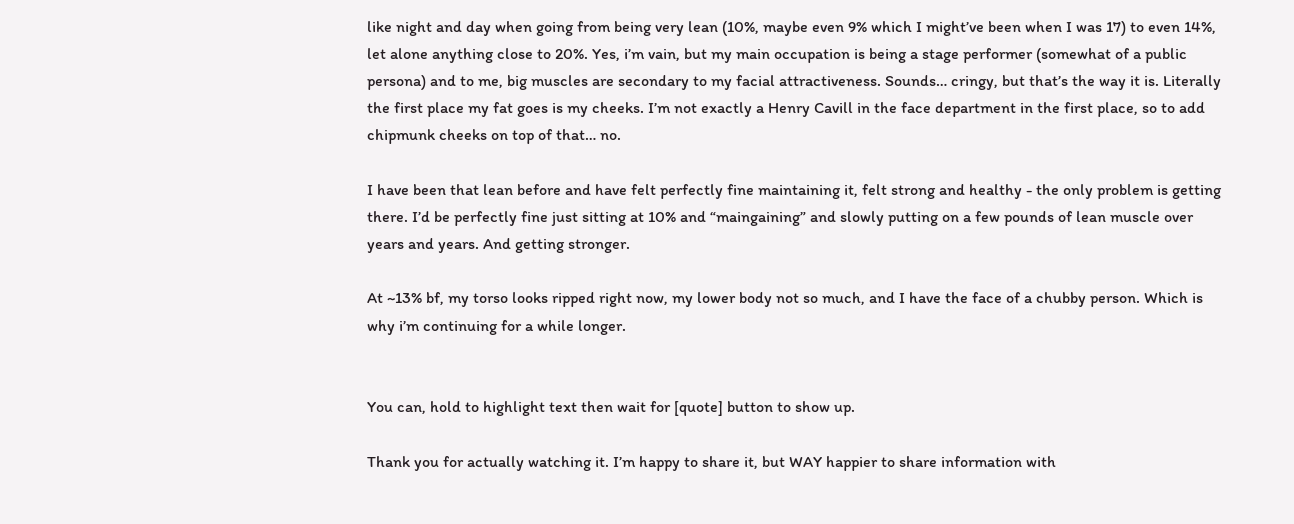like night and day when going from being very lean (10%, maybe even 9% which I might’ve been when I was 17) to even 14%, let alone anything close to 20%. Yes, i’m vain, but my main occupation is being a stage performer (somewhat of a public persona) and to me, big muscles are secondary to my facial attractiveness. Sounds… cringy, but that’s the way it is. Literally the first place my fat goes is my cheeks. I’m not exactly a Henry Cavill in the face department in the first place, so to add chipmunk cheeks on top of that… no.

I have been that lean before and have felt perfectly fine maintaining it, felt strong and healthy - the only problem is getting there. I’d be perfectly fine just sitting at 10% and “maingaining” and slowly putting on a few pounds of lean muscle over years and years. And getting stronger.

At ~13% bf, my torso looks ripped right now, my lower body not so much, and I have the face of a chubby person. Which is why i’m continuing for a while longer.


You can, hold to highlight text then wait for [quote] button to show up.

Thank you for actually watching it. I’m happy to share it, but WAY happier to share information with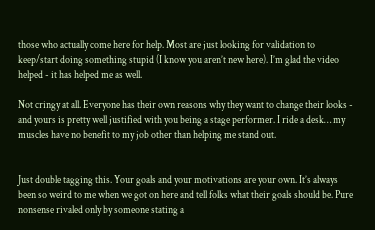those who actually come here for help. Most are just looking for validation to keep/start doing something stupid (I know you aren’t new here). I’m glad the video helped - it has helped me as well.

Not cringy at all. Everyone has their own reasons why they want to change their looks - and yours is pretty well justified with you being a stage performer. I ride a desk… my muscles have no benefit to my job other than helping me stand out.


Just double tagging this. Your goals and your motivations are your own. It’s always been so weird to me when we got on here and tell folks what their goals should be. Pure nonsense rivaled only by someone stating a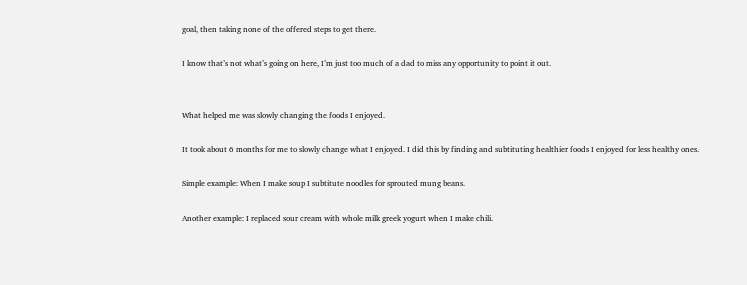goal, then taking none of the offered steps to get there.

I know that’s not what’s going on here, I’m just too much of a dad to miss any opportunity to point it out.


What helped me was slowly changing the foods I enjoyed.

It took about 6 months for me to slowly change what I enjoyed. I did this by finding and subtituting healthier foods I enjoyed for less healthy ones.

Simple example: When I make soup I subtitute noodles for sprouted mung beans.

Another example: I replaced sour cream with whole milk greek yogurt when I make chili.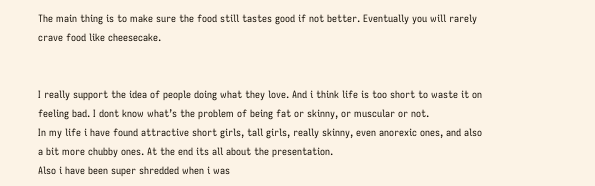The main thing is to make sure the food still tastes good if not better. Eventually you will rarely crave food like cheesecake.


I really support the idea of people doing what they love. And i think life is too short to waste it on feeling bad. I dont know what’s the problem of being fat or skinny, or muscular or not.
In my life i have found attractive short girls, tall girls, really skinny, even anorexic ones, and also a bit more chubby ones. At the end its all about the presentation.
Also i have been super shredded when i was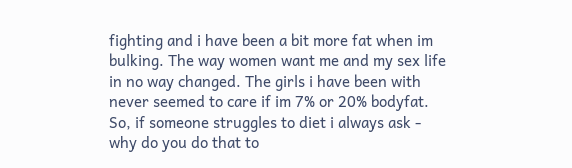fighting and i have been a bit more fat when im bulking. The way women want me and my sex life in no way changed. The girls i have been with never seemed to care if im 7% or 20% bodyfat.
So, if someone struggles to diet i always ask - why do you do that to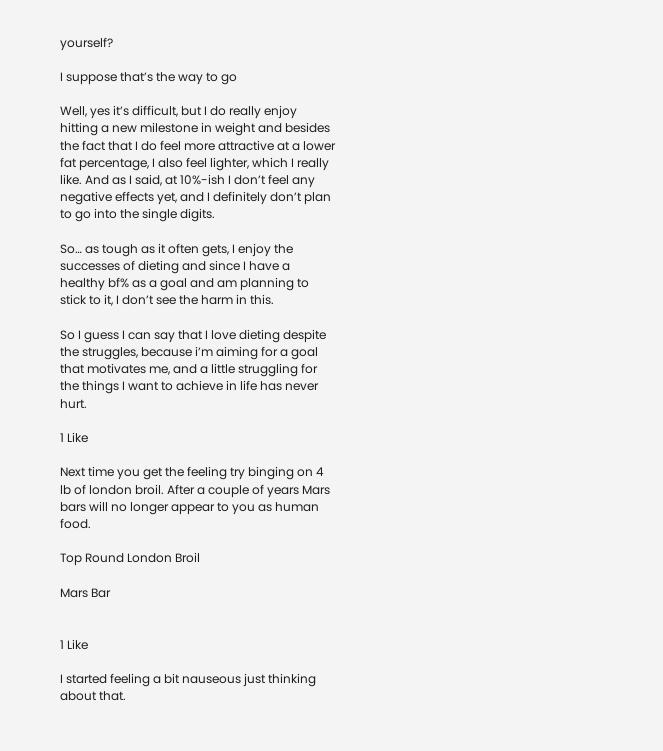yourself?

I suppose that’s the way to go

Well, yes it’s difficult, but I do really enjoy hitting a new milestone in weight and besides the fact that I do feel more attractive at a lower fat percentage, I also feel lighter, which I really like. And as I said, at 10%-ish I don’t feel any negative effects yet, and I definitely don’t plan to go into the single digits.

So… as tough as it often gets, I enjoy the successes of dieting and since I have a healthy bf% as a goal and am planning to stick to it, I don’t see the harm in this.

So I guess I can say that I love dieting despite the struggles, because i’m aiming for a goal that motivates me, and a little struggling for the things I want to achieve in life has never hurt.

1 Like

Next time you get the feeling try binging on 4 lb of london broil. After a couple of years Mars bars will no longer appear to you as human food.

Top Round London Broil

Mars Bar


1 Like

I started feeling a bit nauseous just thinking about that.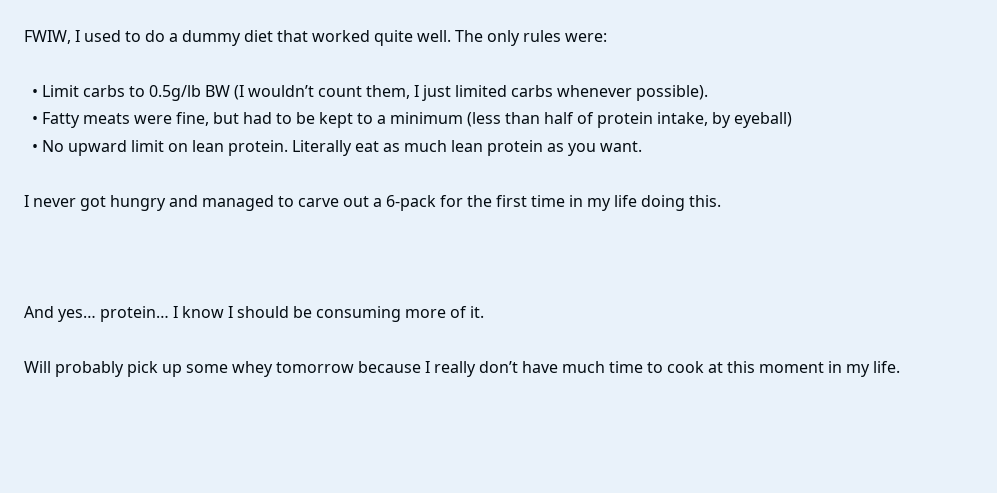FWIW, I used to do a dummy diet that worked quite well. The only rules were:

  • Limit carbs to 0.5g/lb BW (I wouldn’t count them, I just limited carbs whenever possible).
  • Fatty meats were fine, but had to be kept to a minimum (less than half of protein intake, by eyeball)
  • No upward limit on lean protein. Literally eat as much lean protein as you want.

I never got hungry and managed to carve out a 6-pack for the first time in my life doing this.



And yes… protein… I know I should be consuming more of it.

Will probably pick up some whey tomorrow because I really don’t have much time to cook at this moment in my life.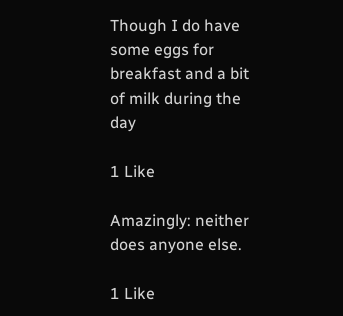Though I do have some eggs for breakfast and a bit of milk during the day

1 Like

Amazingly: neither does anyone else.

1 Like